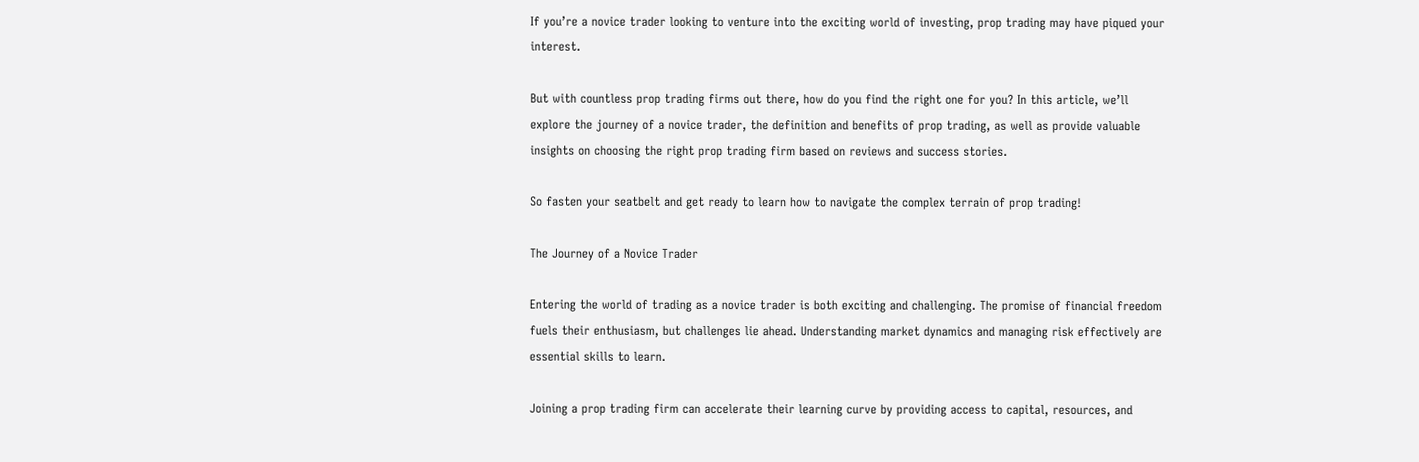If you’re a novice trader looking to venture into the exciting world of investing, prop trading may have piqued your interest.

But with countless prop trading firms out there, how do you find the right one for you? In this article, we’ll explore the journey of a novice trader, the definition and benefits of prop trading, as well as provide valuable insights on choosing the right prop trading firm based on reviews and success stories.

So fasten your seatbelt and get ready to learn how to navigate the complex terrain of prop trading!

The Journey of a Novice Trader

Entering the world of trading as a novice trader is both exciting and challenging. The promise of financial freedom fuels their enthusiasm, but challenges lie ahead. Understanding market dynamics and managing risk effectively are essential skills to learn.

Joining a prop trading firm can accelerate their learning curve by providing access to capital, resources, and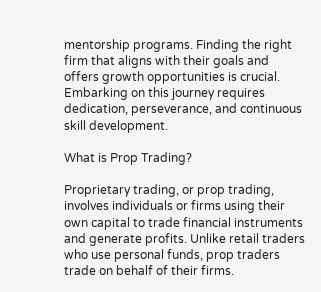mentorship programs. Finding the right firm that aligns with their goals and offers growth opportunities is crucial. Embarking on this journey requires dedication, perseverance, and continuous skill development.

What is Prop Trading?

Proprietary trading, or prop trading, involves individuals or firms using their own capital to trade financial instruments and generate profits. Unlike retail traders who use personal funds, prop traders trade on behalf of their firms.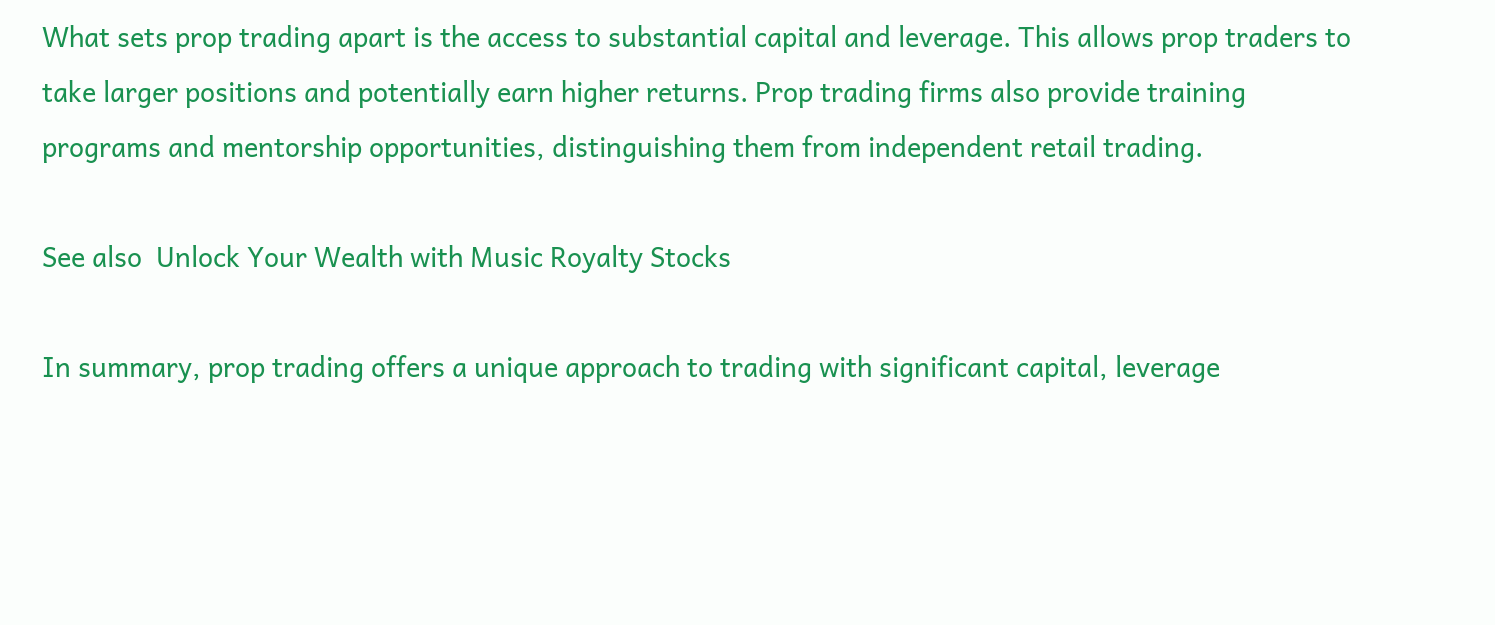What sets prop trading apart is the access to substantial capital and leverage. This allows prop traders to take larger positions and potentially earn higher returns. Prop trading firms also provide training programs and mentorship opportunities, distinguishing them from independent retail trading.

See also  Unlock Your Wealth with Music Royalty Stocks

In summary, prop trading offers a unique approach to trading with significant capital, leverage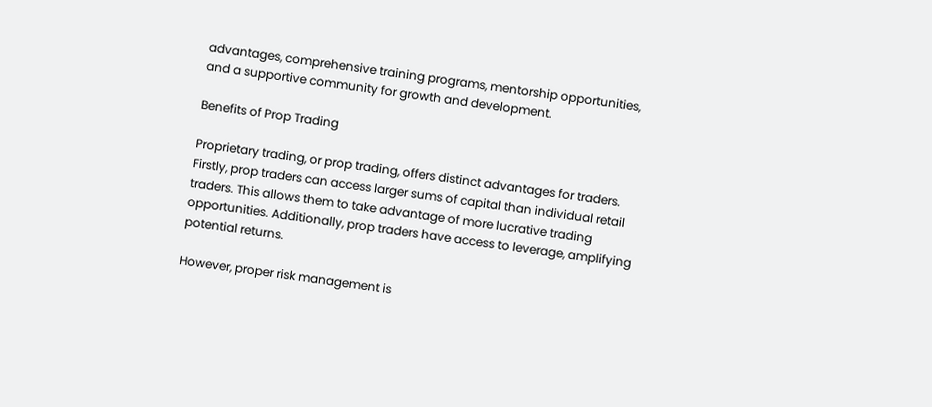advantages, comprehensive training programs, mentorship opportunities, and a supportive community for growth and development.

Benefits of Prop Trading

Proprietary trading, or prop trading, offers distinct advantages for traders. Firstly, prop traders can access larger sums of capital than individual retail traders. This allows them to take advantage of more lucrative trading opportunities. Additionally, prop traders have access to leverage, amplifying potential returns.

However, proper risk management is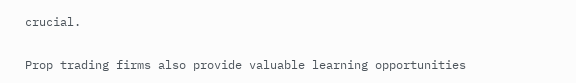crucial.

Prop trading firms also provide valuable learning opportunities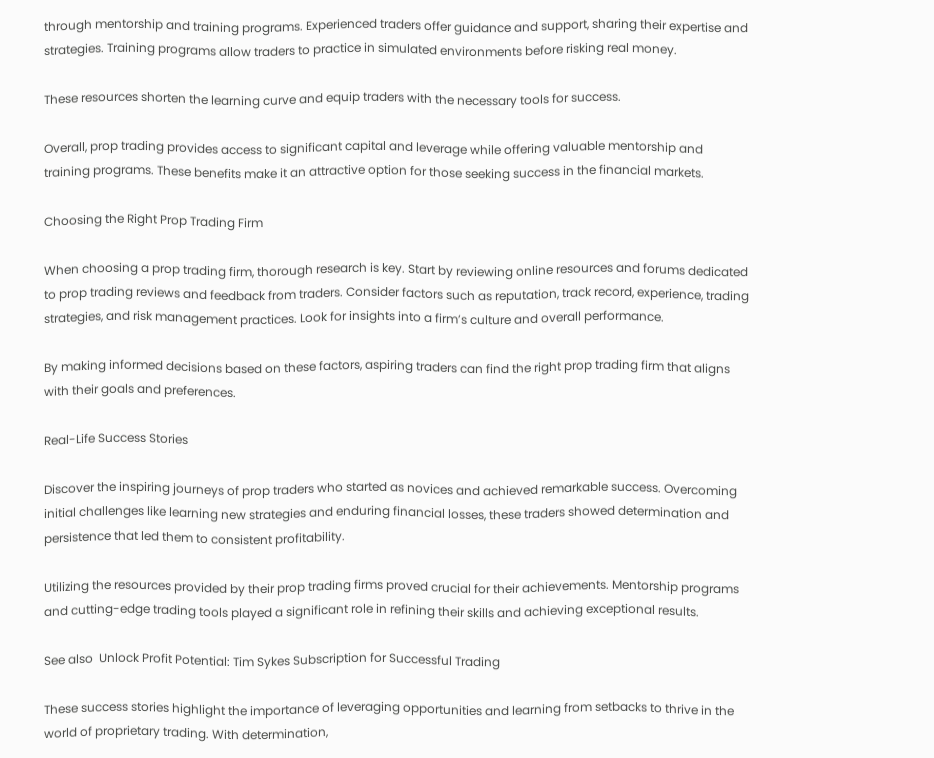through mentorship and training programs. Experienced traders offer guidance and support, sharing their expertise and strategies. Training programs allow traders to practice in simulated environments before risking real money.

These resources shorten the learning curve and equip traders with the necessary tools for success.

Overall, prop trading provides access to significant capital and leverage while offering valuable mentorship and training programs. These benefits make it an attractive option for those seeking success in the financial markets.

Choosing the Right Prop Trading Firm

When choosing a prop trading firm, thorough research is key. Start by reviewing online resources and forums dedicated to prop trading reviews and feedback from traders. Consider factors such as reputation, track record, experience, trading strategies, and risk management practices. Look for insights into a firm’s culture and overall performance.

By making informed decisions based on these factors, aspiring traders can find the right prop trading firm that aligns with their goals and preferences.

Real-Life Success Stories

Discover the inspiring journeys of prop traders who started as novices and achieved remarkable success. Overcoming initial challenges like learning new strategies and enduring financial losses, these traders showed determination and persistence that led them to consistent profitability.

Utilizing the resources provided by their prop trading firms proved crucial for their achievements. Mentorship programs and cutting-edge trading tools played a significant role in refining their skills and achieving exceptional results.

See also  Unlock Profit Potential: Tim Sykes Subscription for Successful Trading

These success stories highlight the importance of leveraging opportunities and learning from setbacks to thrive in the world of proprietary trading. With determination,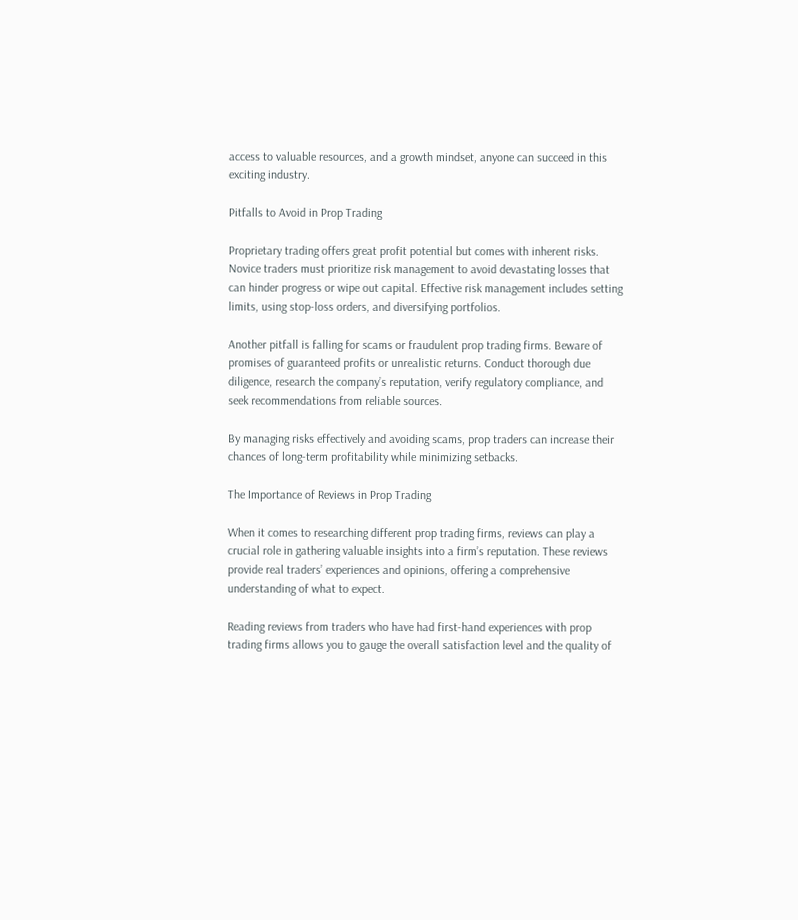access to valuable resources, and a growth mindset, anyone can succeed in this exciting industry.

Pitfalls to Avoid in Prop Trading

Proprietary trading offers great profit potential but comes with inherent risks. Novice traders must prioritize risk management to avoid devastating losses that can hinder progress or wipe out capital. Effective risk management includes setting limits, using stop-loss orders, and diversifying portfolios.

Another pitfall is falling for scams or fraudulent prop trading firms. Beware of promises of guaranteed profits or unrealistic returns. Conduct thorough due diligence, research the company’s reputation, verify regulatory compliance, and seek recommendations from reliable sources.

By managing risks effectively and avoiding scams, prop traders can increase their chances of long-term profitability while minimizing setbacks.

The Importance of Reviews in Prop Trading

When it comes to researching different prop trading firms, reviews can play a crucial role in gathering valuable insights into a firm’s reputation. These reviews provide real traders’ experiences and opinions, offering a comprehensive understanding of what to expect.

Reading reviews from traders who have had first-hand experiences with prop trading firms allows you to gauge the overall satisfaction level and the quality of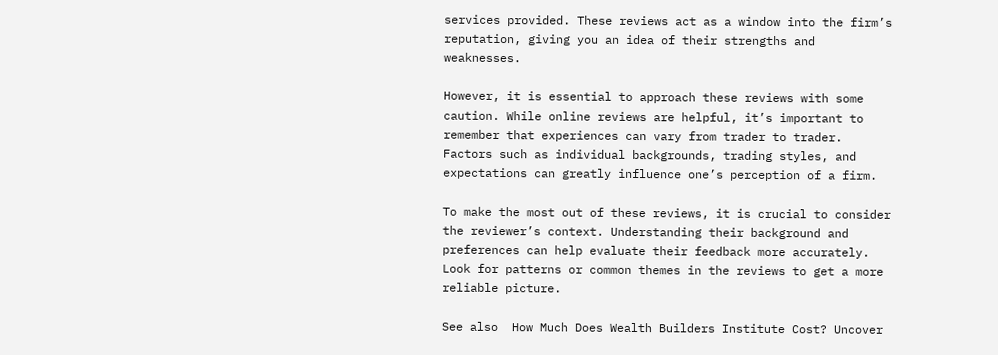services provided. These reviews act as a window into the firm’s reputation, giving you an idea of their strengths and weaknesses.

However, it is essential to approach these reviews with some caution. While online reviews are helpful, it’s important to remember that experiences can vary from trader to trader. Factors such as individual backgrounds, trading styles, and expectations can greatly influence one’s perception of a firm.

To make the most out of these reviews, it is crucial to consider the reviewer’s context. Understanding their background and preferences can help evaluate their feedback more accurately. Look for patterns or common themes in the reviews to get a more reliable picture.

See also  How Much Does Wealth Builders Institute Cost? Uncover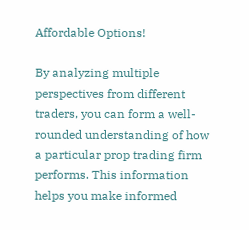Affordable Options!

By analyzing multiple perspectives from different traders, you can form a well-rounded understanding of how a particular prop trading firm performs. This information helps you make informed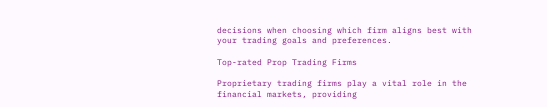decisions when choosing which firm aligns best with your trading goals and preferences.

Top-rated Prop Trading Firms

Proprietary trading firms play a vital role in the financial markets, providing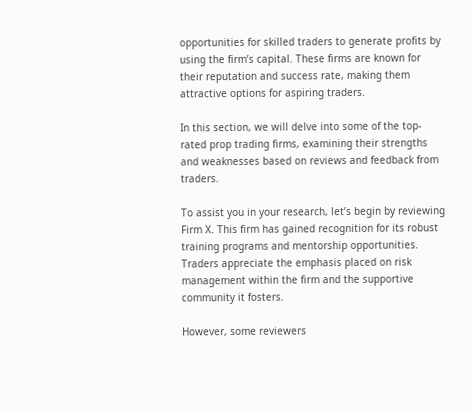opportunities for skilled traders to generate profits by using the firm’s capital. These firms are known for their reputation and success rate, making them attractive options for aspiring traders.

In this section, we will delve into some of the top-rated prop trading firms, examining their strengths and weaknesses based on reviews and feedback from traders.

To assist you in your research, let’s begin by reviewing Firm X. This firm has gained recognition for its robust training programs and mentorship opportunities. Traders appreciate the emphasis placed on risk management within the firm and the supportive community it fosters.

However, some reviewers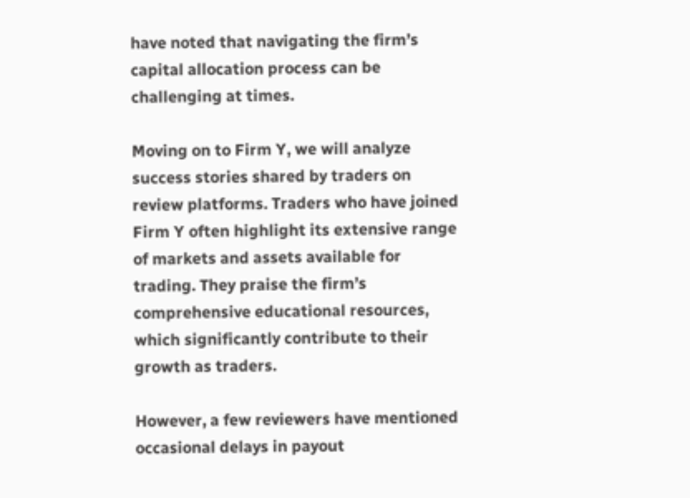have noted that navigating the firm’s capital allocation process can be challenging at times.

Moving on to Firm Y, we will analyze success stories shared by traders on review platforms. Traders who have joined Firm Y often highlight its extensive range of markets and assets available for trading. They praise the firm’s comprehensive educational resources, which significantly contribute to their growth as traders.

However, a few reviewers have mentioned occasional delays in payout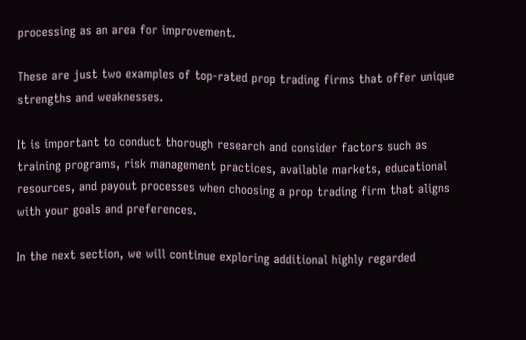processing as an area for improvement.

These are just two examples of top-rated prop trading firms that offer unique strengths and weaknesses.

It is important to conduct thorough research and consider factors such as training programs, risk management practices, available markets, educational resources, and payout processes when choosing a prop trading firm that aligns with your goals and preferences.

In the next section, we will continue exploring additional highly regarded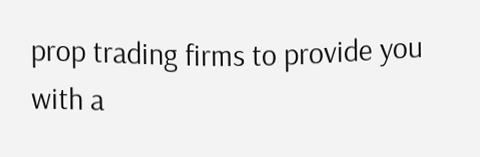prop trading firms to provide you with a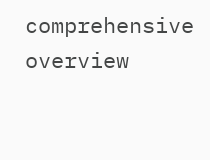comprehensive overview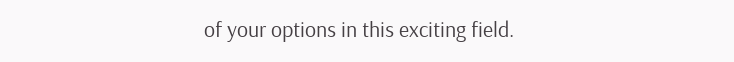of your options in this exciting field.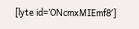[lyte id=’ONcmxMIEmf8′]